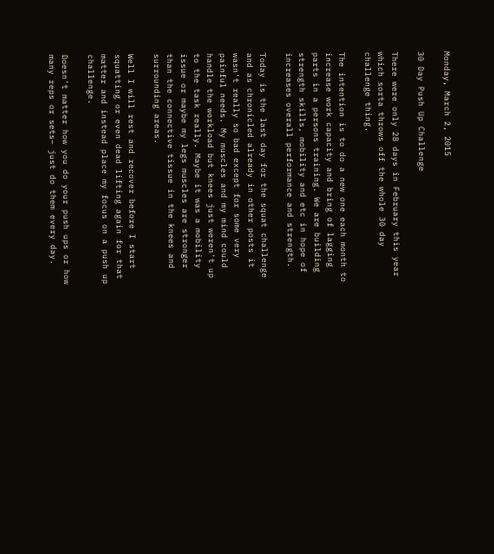Monday, March 2, 2015

30 Day Push Up Challenge

There were only 28 days in February this year which sorta throws off the whole 30 day challenge thing.

The intention is to do a new one each month to increase work capacity and bring of lagging parts in a persons training. We are building strength skills, mobility and etc in hope of increases overall performance and strength.

Today is the last day for the squat challenge and as chronicled already in other posts it wasn't really so bad except for some very painful needs. My muscles and my mind could handle the workload but knees just weren't up to the task really. Maybe it was a mobility issue or maybe my legs muscles are stronger than the connective tissue in the knees and surrounding areas.

Well I will rest and recover before I start squatting or even dead lifting again for that matter and instead place my focus on a push up challenge.

Doesn't matter how you do your push ups or how many reps or sets– just do them every day.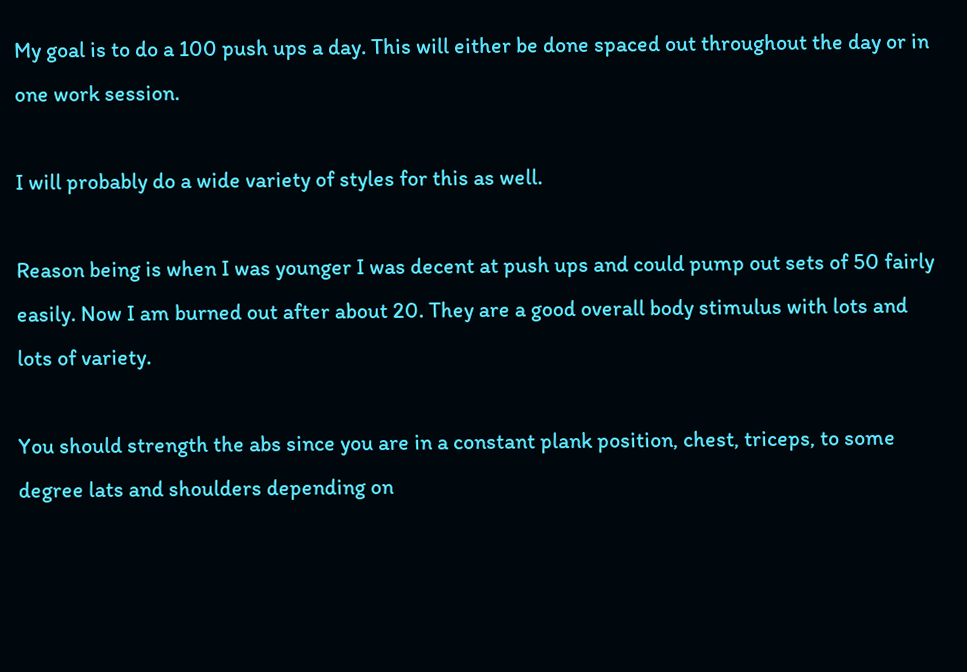My goal is to do a 100 push ups a day. This will either be done spaced out throughout the day or in one work session.

I will probably do a wide variety of styles for this as well.

Reason being is when I was younger I was decent at push ups and could pump out sets of 50 fairly easily. Now I am burned out after about 20. They are a good overall body stimulus with lots and lots of variety.

You should strength the abs since you are in a constant plank position, chest, triceps, to some degree lats and shoulders depending on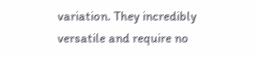variation. They incredibly versatile and require no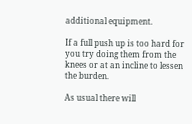additional equipment.

If a full push up is too hard for you try doing them from the knees or at an incline to lessen the burden.

As usual there will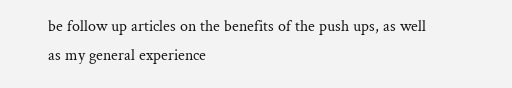be follow up articles on the benefits of the push ups, as well as my general experience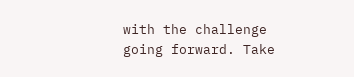with the challenge going forward. Take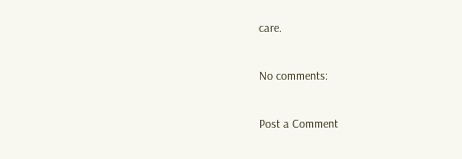care.

No comments:

Post a Comment